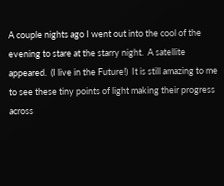A couple nights ago I went out into the cool of the evening to stare at the starry night.  A satellite appeared.  (I live in the Future!)  It is still amazing to me to see these tiny points of light making their progress across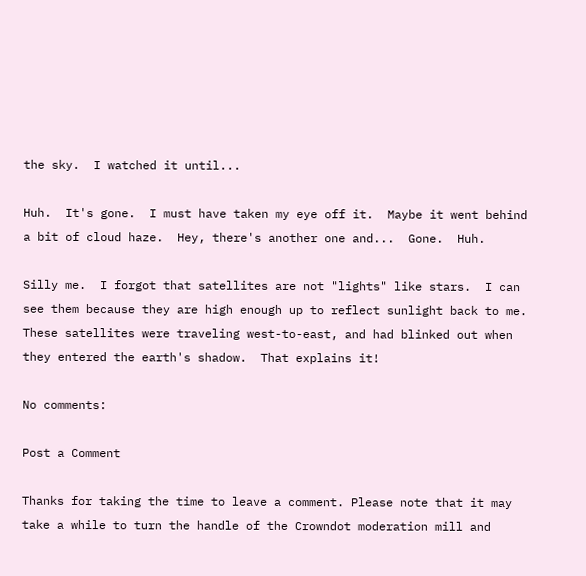the sky.  I watched it until...

Huh.  It's gone.  I must have taken my eye off it.  Maybe it went behind a bit of cloud haze.  Hey, there's another one and...  Gone.  Huh.

Silly me.  I forgot that satellites are not "lights" like stars.  I can see them because they are high enough up to reflect sunlight back to me.  These satellites were traveling west-to-east, and had blinked out when they entered the earth's shadow.  That explains it!

No comments:

Post a Comment

Thanks for taking the time to leave a comment. Please note that it may take a while to turn the handle of the Crowndot moderation mill and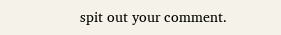spit out your comment.